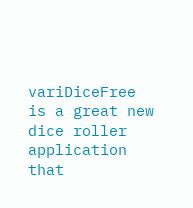variDiceFree is a great new dice roller application that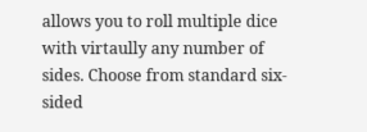allows you to roll multiple dice with virtaully any number of sides. Choose from standard six-sided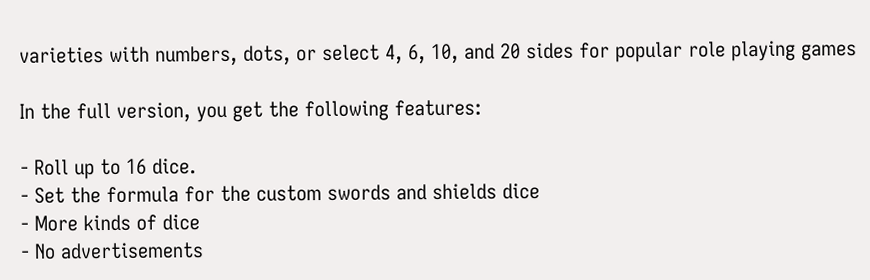varieties with numbers, dots, or select 4, 6, 10, and 20 sides for popular role playing games

In the full version, you get the following features:

- Roll up to 16 dice.
- Set the formula for the custom swords and shields dice
- More kinds of dice
- No advertisements